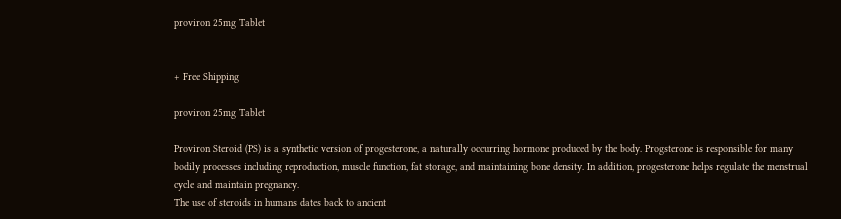proviron 25mg Tablet


+ Free Shipping

proviron 25mg Tablet

Proviron Steroid (PS) is a synthetic version of progesterone, a naturally occurring hormone produced by the body. Progsterone is responsible for many bodily processes including reproduction, muscle function, fat storage, and maintaining bone density. In addition, progesterone helps regulate the menstrual cycle and maintain pregnancy.
The use of steroids in humans dates back to ancient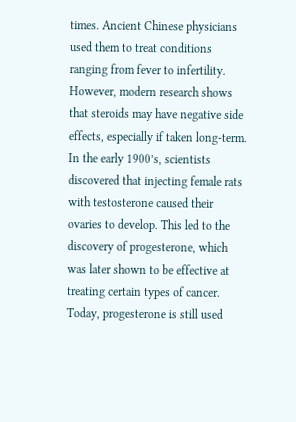times. Ancient Chinese physicians used them to treat conditions ranging from fever to infertility. However, modern research shows that steroids may have negative side effects, especially if taken long-term.
In the early 1900’s, scientists discovered that injecting female rats with testosterone caused their ovaries to develop. This led to the discovery of progesterone, which was later shown to be effective at treating certain types of cancer.
Today, progesterone is still used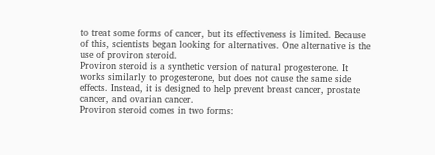to treat some forms of cancer, but its effectiveness is limited. Because of this, scientists began looking for alternatives. One alternative is the use of proviron steroid.
Proviron steroid is a synthetic version of natural progesterone. It works similarly to progesterone, but does not cause the same side effects. Instead, it is designed to help prevent breast cancer, prostate cancer, and ovarian cancer.
Proviron steroid comes in two forms: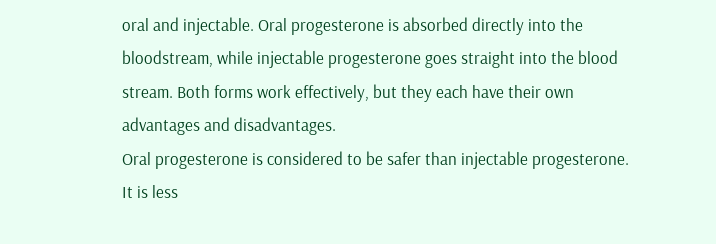oral and injectable. Oral progesterone is absorbed directly into the bloodstream, while injectable progesterone goes straight into the blood stream. Both forms work effectively, but they each have their own advantages and disadvantages.
Oral progesterone is considered to be safer than injectable progesterone. It is less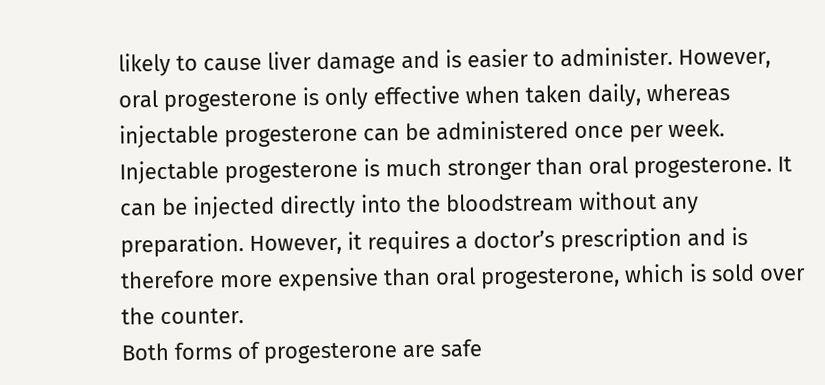likely to cause liver damage and is easier to administer. However, oral progesterone is only effective when taken daily, whereas injectable progesterone can be administered once per week.
Injectable progesterone is much stronger than oral progesterone. It can be injected directly into the bloodstream without any preparation. However, it requires a doctor’s prescription and is therefore more expensive than oral progesterone, which is sold over the counter.
Both forms of progesterone are safe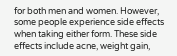for both men and women. However, some people experience side effects when taking either form. These side effects include acne, weight gain,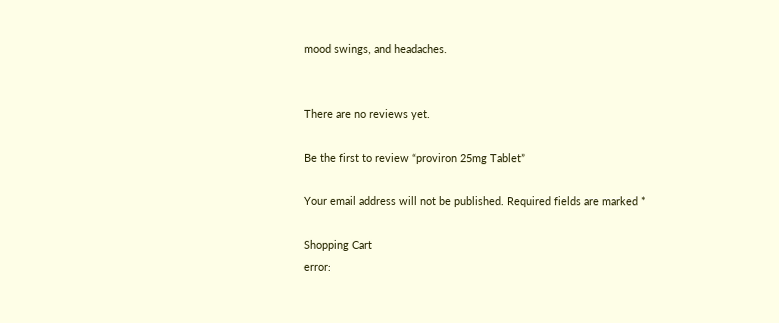mood swings, and headaches.


There are no reviews yet.

Be the first to review “proviron 25mg Tablet”

Your email address will not be published. Required fields are marked *

Shopping Cart
error: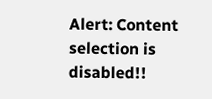Alert: Content selection is disabled!!